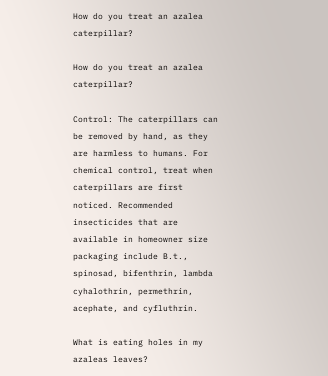How do you treat an azalea caterpillar?

How do you treat an azalea caterpillar?

Control: The caterpillars can be removed by hand, as they are harmless to humans. For chemical control, treat when caterpillars are first noticed. Recommended insecticides that are available in homeowner size packaging include B.t., spinosad, bifenthrin, lambda cyhalothrin, permethrin, acephate, and cyfluthrin.

What is eating holes in my azaleas leaves?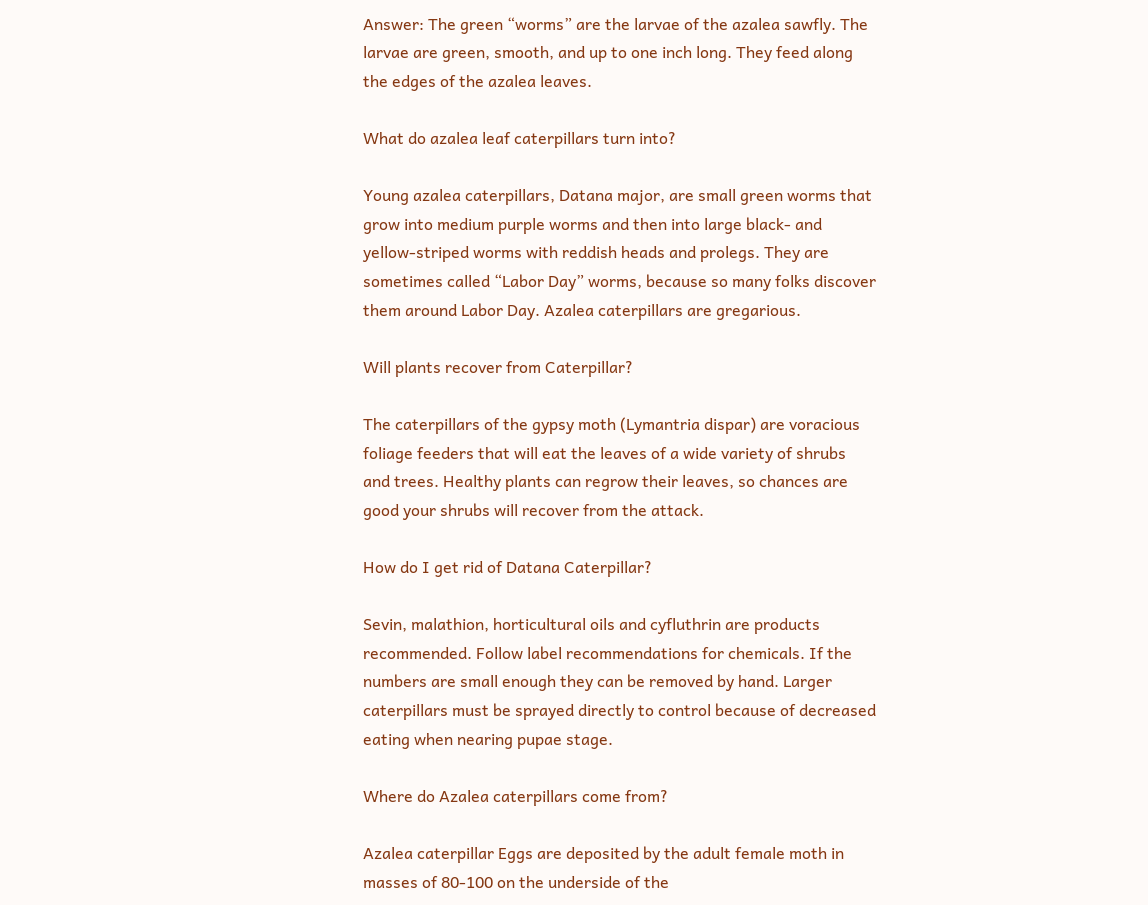Answer: The green “worms” are the larvae of the azalea sawfly. The larvae are green, smooth, and up to one inch long. They feed along the edges of the azalea leaves.

What do azalea leaf caterpillars turn into?

Young azalea caterpillars, Datana major, are small green worms that grow into medium purple worms and then into large black- and yellow-striped worms with reddish heads and prolegs. They are sometimes called “Labor Day” worms, because so many folks discover them around Labor Day. Azalea caterpillars are gregarious.

Will plants recover from Caterpillar?

The caterpillars of the gypsy moth (Lymantria dispar) are voracious foliage feeders that will eat the leaves of a wide variety of shrubs and trees. Healthy plants can regrow their leaves, so chances are good your shrubs will recover from the attack.

How do I get rid of Datana Caterpillar?

Sevin, malathion, horticultural oils and cyfluthrin are products recommended. Follow label recommendations for chemicals. If the numbers are small enough they can be removed by hand. Larger caterpillars must be sprayed directly to control because of decreased eating when nearing pupae stage.

Where do Azalea caterpillars come from?

Azalea caterpillar Eggs are deposited by the adult female moth in masses of 80-100 on the underside of the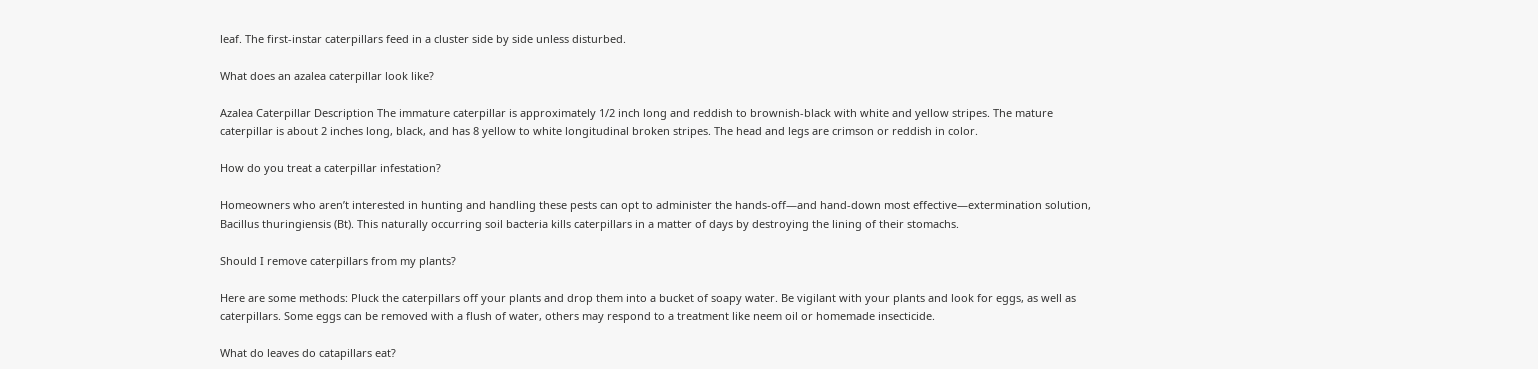leaf. The first-instar caterpillars feed in a cluster side by side unless disturbed.

What does an azalea caterpillar look like?

Azalea Caterpillar Description The immature caterpillar is approximately 1/2 inch long and reddish to brownish-black with white and yellow stripes. The mature caterpillar is about 2 inches long, black, and has 8 yellow to white longitudinal broken stripes. The head and legs are crimson or reddish in color.

How do you treat a caterpillar infestation?

Homeowners who aren’t interested in hunting and handling these pests can opt to administer the hands-off—and hand-down most effective—extermination solution, Bacillus thuringiensis (Bt). This naturally occurring soil bacteria kills caterpillars in a matter of days by destroying the lining of their stomachs.

Should I remove caterpillars from my plants?

Here are some methods: Pluck the caterpillars off your plants and drop them into a bucket of soapy water. Be vigilant with your plants and look for eggs, as well as caterpillars. Some eggs can be removed with a flush of water, others may respond to a treatment like neem oil or homemade insecticide.

What do leaves do catapillars eat?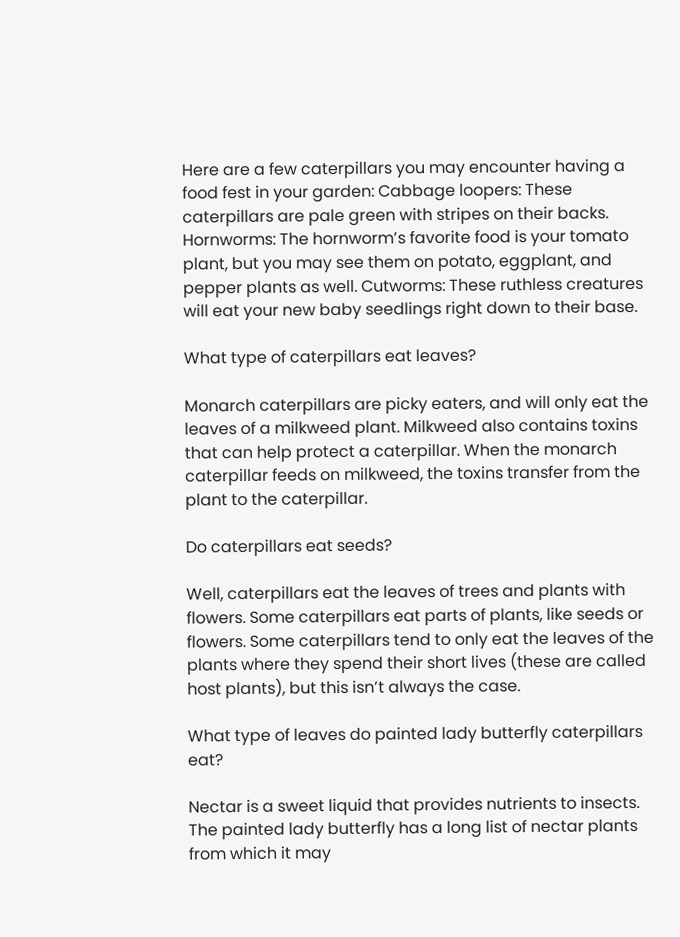Here are a few caterpillars you may encounter having a food fest in your garden: Cabbage loopers: These caterpillars are pale green with stripes on their backs. Hornworms: The hornworm’s favorite food is your tomato plant, but you may see them on potato, eggplant, and pepper plants as well. Cutworms: These ruthless creatures will eat your new baby seedlings right down to their base.

What type of caterpillars eat leaves?

Monarch caterpillars are picky eaters, and will only eat the leaves of a milkweed plant. Milkweed also contains toxins that can help protect a caterpillar. When the monarch caterpillar feeds on milkweed, the toxins transfer from the plant to the caterpillar.

Do caterpillars eat seeds?

Well, caterpillars eat the leaves of trees and plants with flowers. Some caterpillars eat parts of plants, like seeds or flowers. Some caterpillars tend to only eat the leaves of the plants where they spend their short lives (these are called host plants), but this isn’t always the case.

What type of leaves do painted lady butterfly caterpillars eat?

Nectar is a sweet liquid that provides nutrients to insects. The painted lady butterfly has a long list of nectar plants from which it may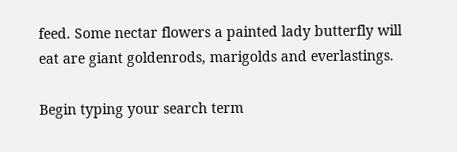feed. Some nectar flowers a painted lady butterfly will eat are giant goldenrods, marigolds and everlastings.

Begin typing your search term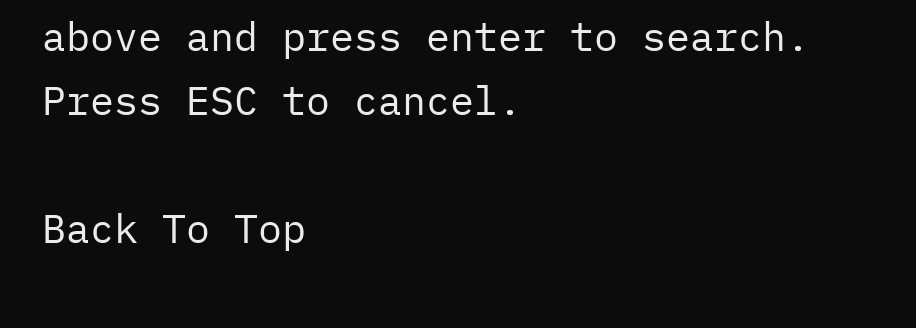above and press enter to search. Press ESC to cancel.

Back To Top